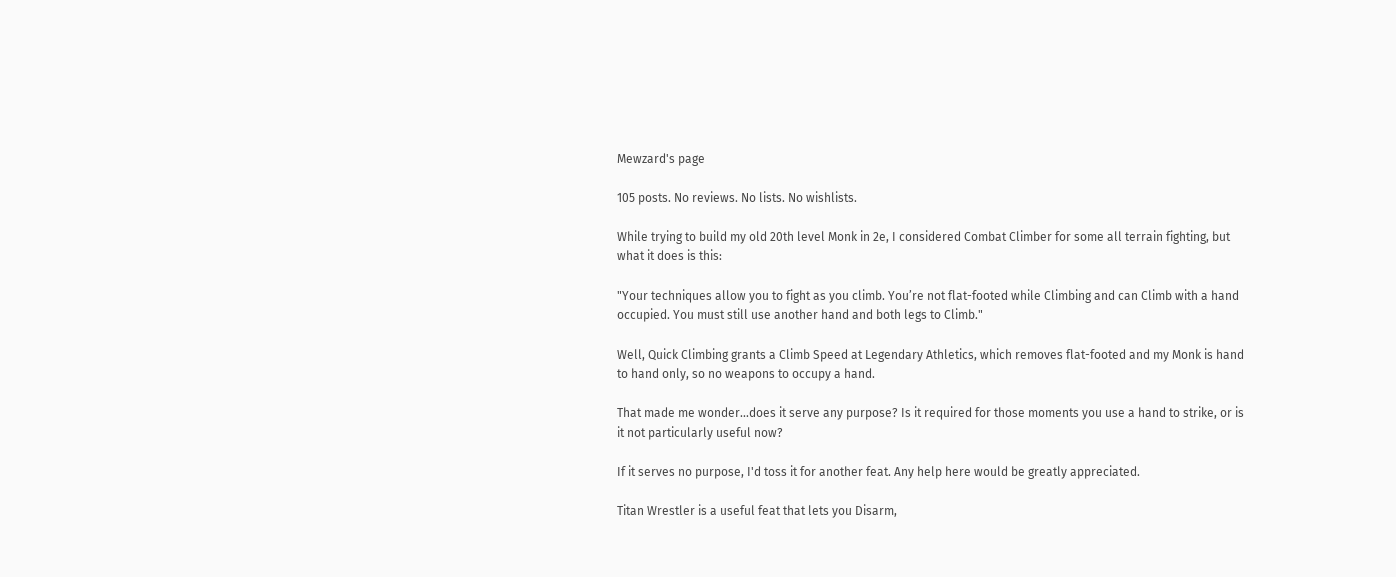Mewzard's page

105 posts. No reviews. No lists. No wishlists.

While trying to build my old 20th level Monk in 2e, I considered Combat Climber for some all terrain fighting, but what it does is this:

"Your techniques allow you to fight as you climb. You’re not flat-footed while Climbing and can Climb with a hand occupied. You must still use another hand and both legs to Climb."

Well, Quick Climbing grants a Climb Speed at Legendary Athletics, which removes flat-footed and my Monk is hand to hand only, so no weapons to occupy a hand.

That made me wonder...does it serve any purpose? Is it required for those moments you use a hand to strike, or is it not particularly useful now?

If it serves no purpose, I'd toss it for another feat. Any help here would be greatly appreciated.

Titan Wrestler is a useful feat that lets you Disarm,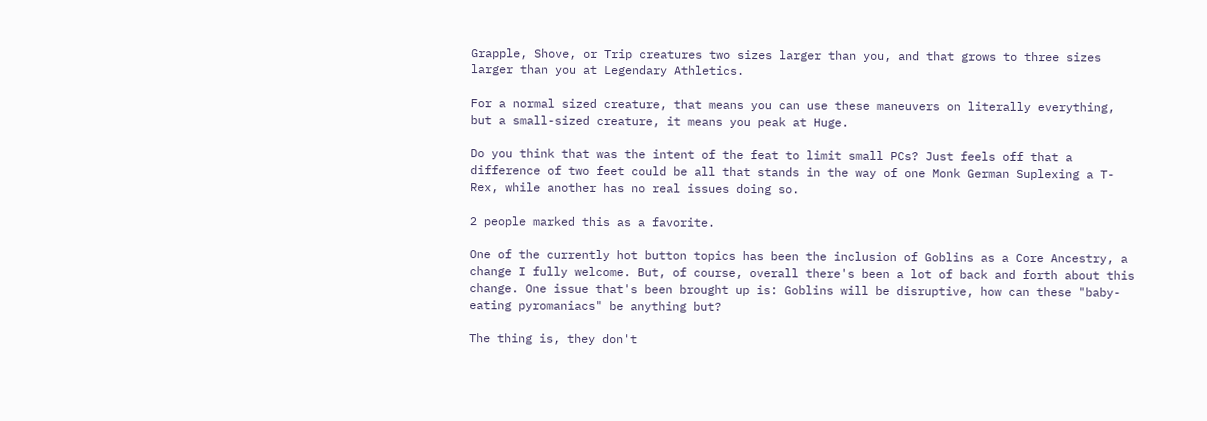Grapple, Shove, or Trip creatures two sizes larger than you, and that grows to three sizes larger than you at Legendary Athletics.

For a normal sized creature, that means you can use these maneuvers on literally everything, but a small-sized creature, it means you peak at Huge.

Do you think that was the intent of the feat to limit small PCs? Just feels off that a difference of two feet could be all that stands in the way of one Monk German Suplexing a T-Rex, while another has no real issues doing so.

2 people marked this as a favorite.

One of the currently hot button topics has been the inclusion of Goblins as a Core Ancestry, a change I fully welcome. But, of course, overall there's been a lot of back and forth about this change. One issue that's been brought up is: Goblins will be disruptive, how can these "baby-eating pyromaniacs" be anything but?

The thing is, they don't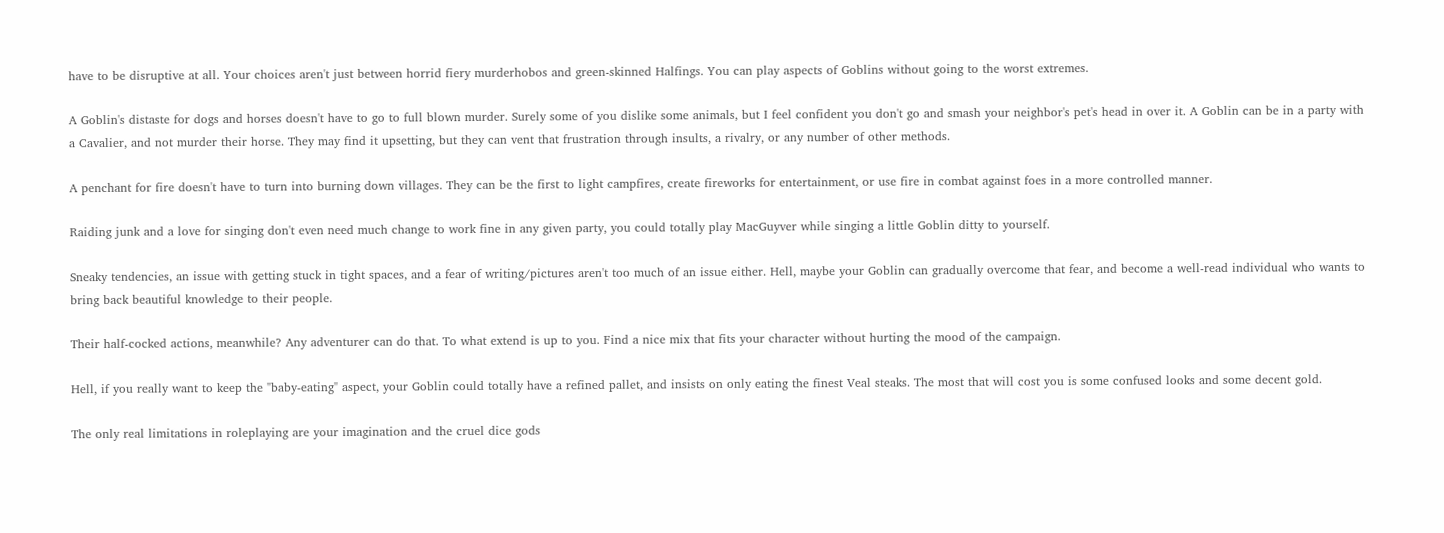have to be disruptive at all. Your choices aren't just between horrid fiery murderhobos and green-skinned Halfings. You can play aspects of Goblins without going to the worst extremes.

A Goblin's distaste for dogs and horses doesn't have to go to full blown murder. Surely some of you dislike some animals, but I feel confident you don't go and smash your neighbor's pet's head in over it. A Goblin can be in a party with a Cavalier, and not murder their horse. They may find it upsetting, but they can vent that frustration through insults, a rivalry, or any number of other methods.

A penchant for fire doesn't have to turn into burning down villages. They can be the first to light campfires, create fireworks for entertainment, or use fire in combat against foes in a more controlled manner.

Raiding junk and a love for singing don't even need much change to work fine in any given party, you could totally play MacGuyver while singing a little Goblin ditty to yourself.

Sneaky tendencies, an issue with getting stuck in tight spaces, and a fear of writing/pictures aren't too much of an issue either. Hell, maybe your Goblin can gradually overcome that fear, and become a well-read individual who wants to bring back beautiful knowledge to their people.

Their half-cocked actions, meanwhile? Any adventurer can do that. To what extend is up to you. Find a nice mix that fits your character without hurting the mood of the campaign.

Hell, if you really want to keep the "baby-eating" aspect, your Goblin could totally have a refined pallet, and insists on only eating the finest Veal steaks. The most that will cost you is some confused looks and some decent gold.

The only real limitations in roleplaying are your imagination and the cruel dice gods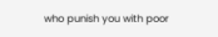who punish you with poor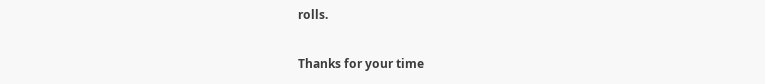rolls.

Thanks for your time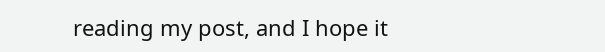reading my post, and I hope it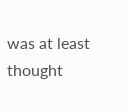was at least thought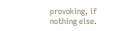provoking, if nothing else.